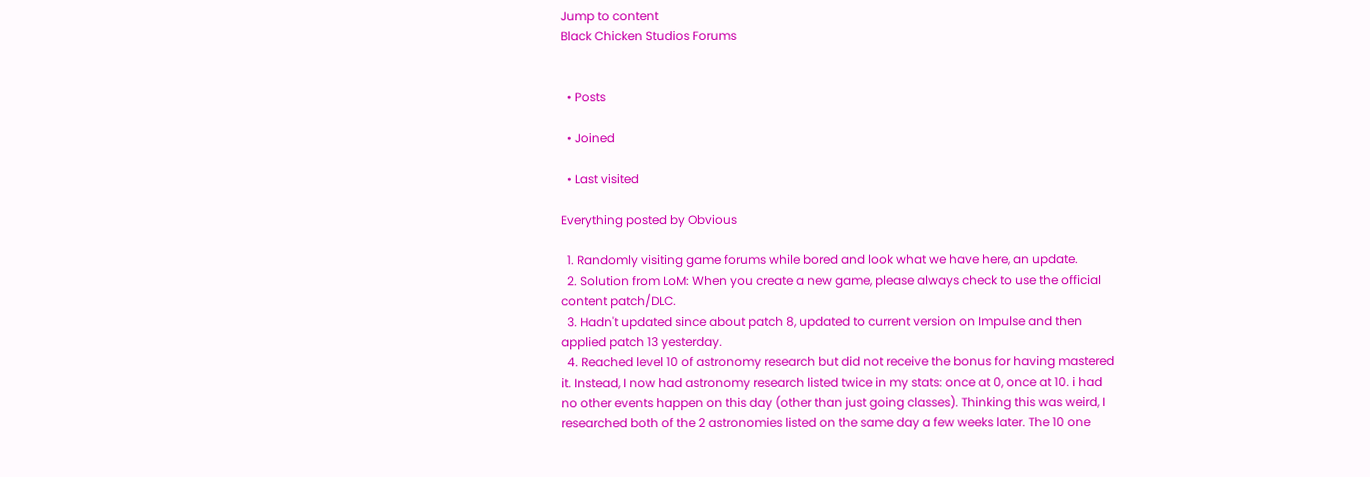Jump to content
Black Chicken Studios Forums


  • Posts

  • Joined

  • Last visited

Everything posted by Obvious

  1. Randomly visiting game forums while bored and look what we have here, an update.
  2. Solution from LoM: When you create a new game, please always check to use the official content patch/DLC.
  3. Hadn't updated since about patch 8, updated to current version on Impulse and then applied patch 13 yesterday.
  4. Reached level 10 of astronomy research but did not receive the bonus for having mastered it. Instead, I now had astronomy research listed twice in my stats: once at 0, once at 10. i had no other events happen on this day (other than just going classes). Thinking this was weird, I researched both of the 2 astronomies listed on the same day a few weeks later. The 10 one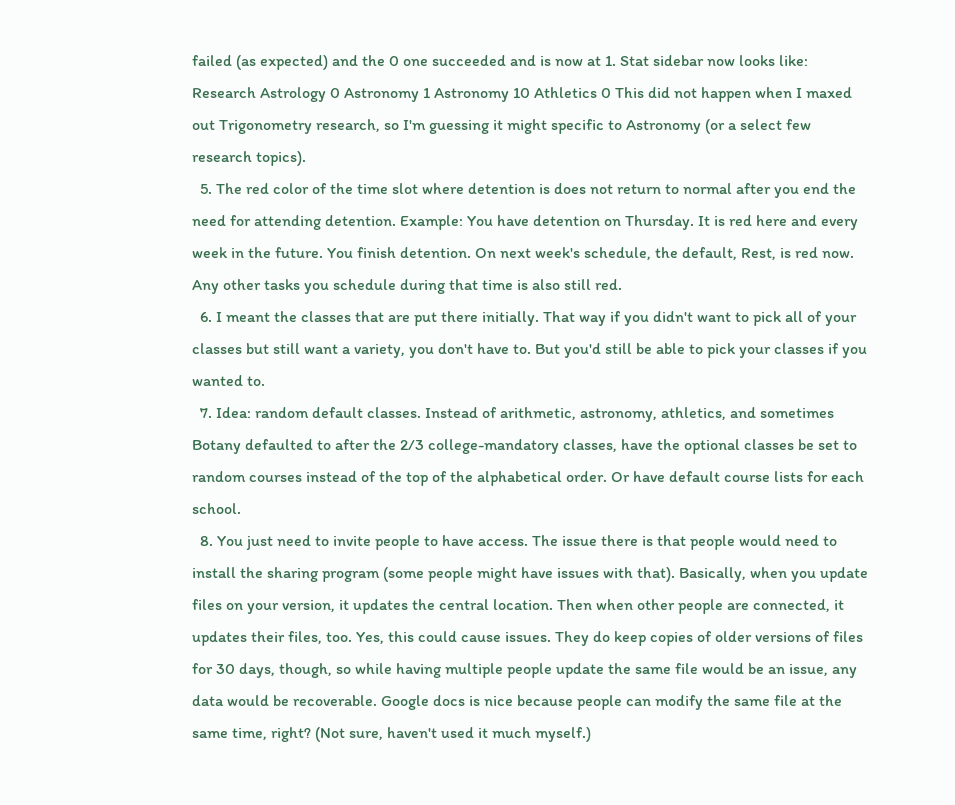failed (as expected) and the 0 one succeeded and is now at 1. Stat sidebar now looks like: Research Astrology 0 Astronomy 1 Astronomy 10 Athletics 0 This did not happen when I maxed out Trigonometry research, so I'm guessing it might specific to Astronomy (or a select few research topics).
  5. The red color of the time slot where detention is does not return to normal after you end the need for attending detention. Example: You have detention on Thursday. It is red here and every week in the future. You finish detention. On next week's schedule, the default, Rest, is red now. Any other tasks you schedule during that time is also still red.
  6. I meant the classes that are put there initially. That way if you didn't want to pick all of your classes but still want a variety, you don't have to. But you'd still be able to pick your classes if you wanted to.
  7. Idea: random default classes. Instead of arithmetic, astronomy, athletics, and sometimes Botany defaulted to after the 2/3 college-mandatory classes, have the optional classes be set to random courses instead of the top of the alphabetical order. Or have default course lists for each school.
  8. You just need to invite people to have access. The issue there is that people would need to install the sharing program (some people might have issues with that). Basically, when you update files on your version, it updates the central location. Then when other people are connected, it updates their files, too. Yes, this could cause issues. They do keep copies of older versions of files for 30 days, though, so while having multiple people update the same file would be an issue, any data would be recoverable. Google docs is nice because people can modify the same file at the same time, right? (Not sure, haven't used it much myself.)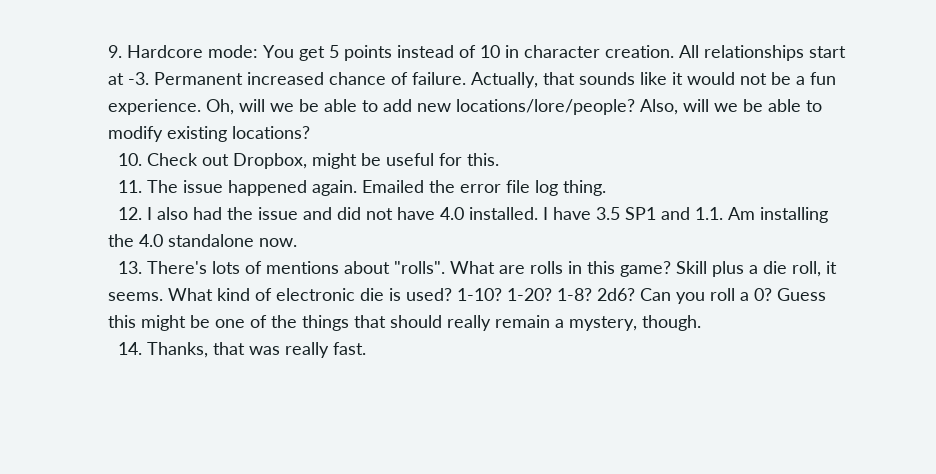9. Hardcore mode: You get 5 points instead of 10 in character creation. All relationships start at -3. Permanent increased chance of failure. Actually, that sounds like it would not be a fun experience. Oh, will we be able to add new locations/lore/people? Also, will we be able to modify existing locations?
  10. Check out Dropbox, might be useful for this.
  11. The issue happened again. Emailed the error file log thing.
  12. I also had the issue and did not have 4.0 installed. I have 3.5 SP1 and 1.1. Am installing the 4.0 standalone now.
  13. There's lots of mentions about "rolls". What are rolls in this game? Skill plus a die roll, it seems. What kind of electronic die is used? 1-10? 1-20? 1-8? 2d6? Can you roll a 0? Guess this might be one of the things that should really remain a mystery, though.
  14. Thanks, that was really fast.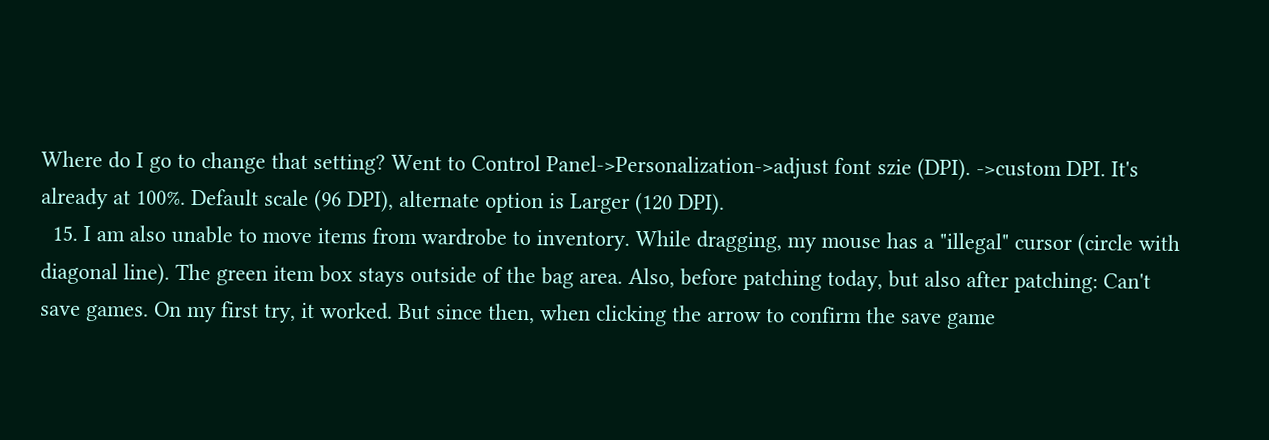Where do I go to change that setting? Went to Control Panel->Personalization->adjust font szie (DPI). ->custom DPI. It's already at 100%. Default scale (96 DPI), alternate option is Larger (120 DPI).
  15. I am also unable to move items from wardrobe to inventory. While dragging, my mouse has a "illegal" cursor (circle with diagonal line). The green item box stays outside of the bag area. Also, before patching today, but also after patching: Can't save games. On my first try, it worked. But since then, when clicking the arrow to confirm the save game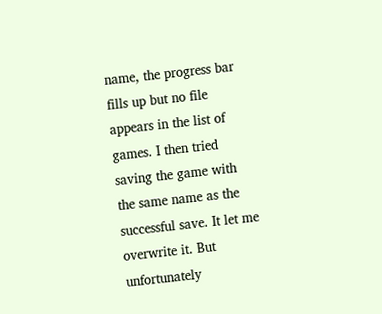name, the progress bar fills up but no file appears in the list of games. I then tried saving the game with the same name as the successful save. It let me overwrite it. But unfortunately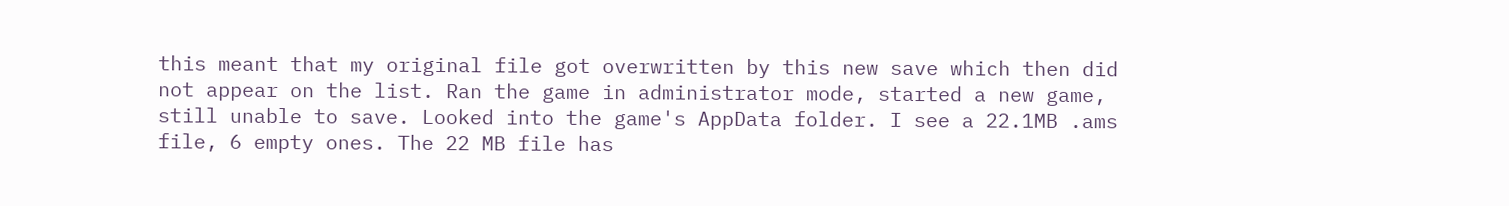this meant that my original file got overwritten by this new save which then did not appear on the list. Ran the game in administrator mode, started a new game, still unable to save. Looked into the game's AppData folder. I see a 22.1MB .ams file, 6 empty ones. The 22 MB file has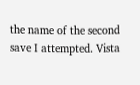the name of the second save I attempted. Vista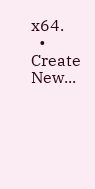x64.
  • Create New...